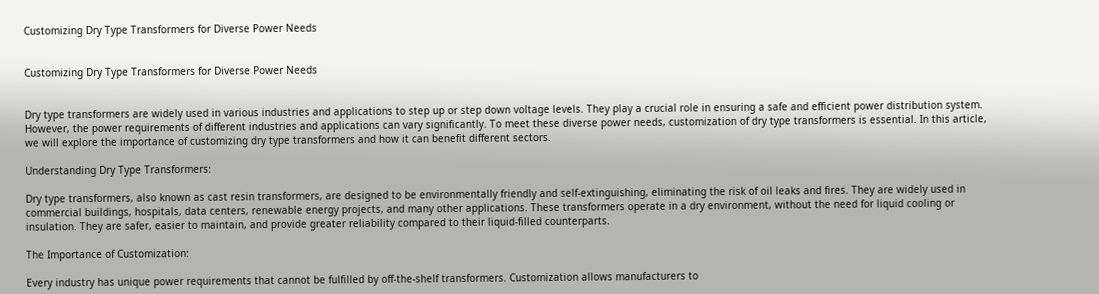Customizing Dry Type Transformers for Diverse Power Needs


Customizing Dry Type Transformers for Diverse Power Needs


Dry type transformers are widely used in various industries and applications to step up or step down voltage levels. They play a crucial role in ensuring a safe and efficient power distribution system. However, the power requirements of different industries and applications can vary significantly. To meet these diverse power needs, customization of dry type transformers is essential. In this article, we will explore the importance of customizing dry type transformers and how it can benefit different sectors.

Understanding Dry Type Transformers:

Dry type transformers, also known as cast resin transformers, are designed to be environmentally friendly and self-extinguishing, eliminating the risk of oil leaks and fires. They are widely used in commercial buildings, hospitals, data centers, renewable energy projects, and many other applications. These transformers operate in a dry environment, without the need for liquid cooling or insulation. They are safer, easier to maintain, and provide greater reliability compared to their liquid-filled counterparts.

The Importance of Customization:

Every industry has unique power requirements that cannot be fulfilled by off-the-shelf transformers. Customization allows manufacturers to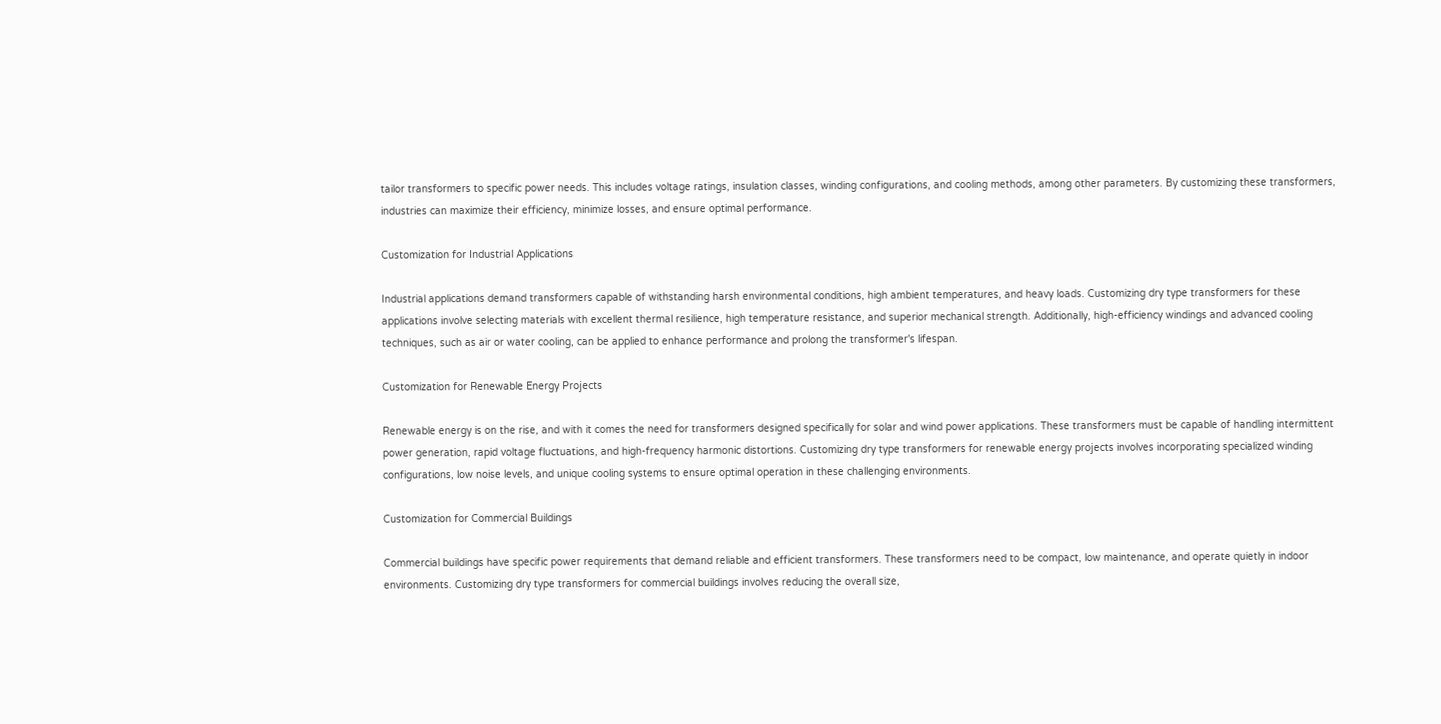tailor transformers to specific power needs. This includes voltage ratings, insulation classes, winding configurations, and cooling methods, among other parameters. By customizing these transformers, industries can maximize their efficiency, minimize losses, and ensure optimal performance.

Customization for Industrial Applications

Industrial applications demand transformers capable of withstanding harsh environmental conditions, high ambient temperatures, and heavy loads. Customizing dry type transformers for these applications involve selecting materials with excellent thermal resilience, high temperature resistance, and superior mechanical strength. Additionally, high-efficiency windings and advanced cooling techniques, such as air or water cooling, can be applied to enhance performance and prolong the transformer's lifespan.

Customization for Renewable Energy Projects

Renewable energy is on the rise, and with it comes the need for transformers designed specifically for solar and wind power applications. These transformers must be capable of handling intermittent power generation, rapid voltage fluctuations, and high-frequency harmonic distortions. Customizing dry type transformers for renewable energy projects involves incorporating specialized winding configurations, low noise levels, and unique cooling systems to ensure optimal operation in these challenging environments.

Customization for Commercial Buildings

Commercial buildings have specific power requirements that demand reliable and efficient transformers. These transformers need to be compact, low maintenance, and operate quietly in indoor environments. Customizing dry type transformers for commercial buildings involves reducing the overall size,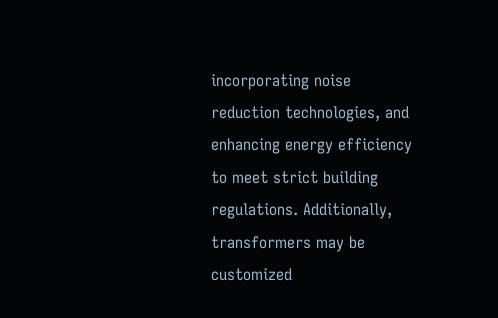incorporating noise reduction technologies, and enhancing energy efficiency to meet strict building regulations. Additionally, transformers may be customized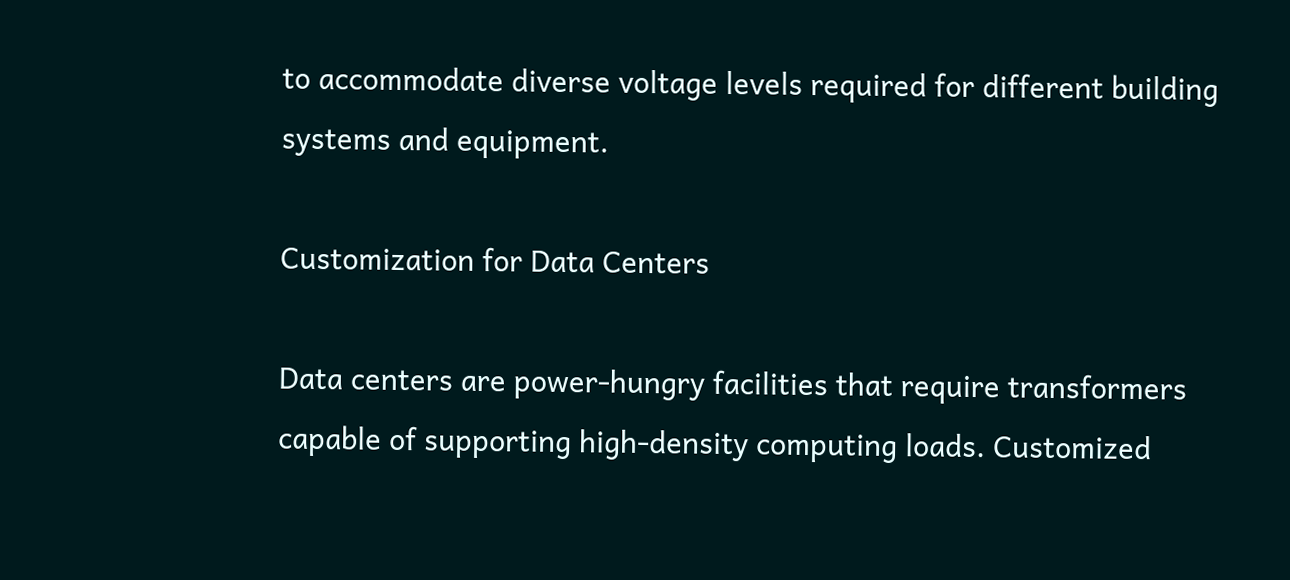to accommodate diverse voltage levels required for different building systems and equipment.

Customization for Data Centers

Data centers are power-hungry facilities that require transformers capable of supporting high-density computing loads. Customized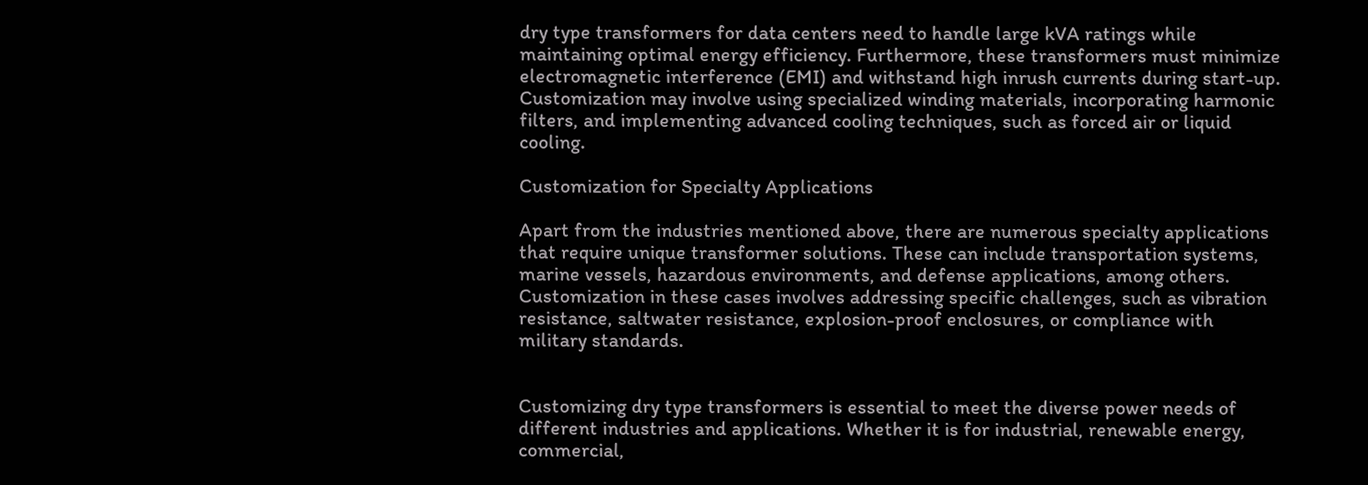dry type transformers for data centers need to handle large kVA ratings while maintaining optimal energy efficiency. Furthermore, these transformers must minimize electromagnetic interference (EMI) and withstand high inrush currents during start-up. Customization may involve using specialized winding materials, incorporating harmonic filters, and implementing advanced cooling techniques, such as forced air or liquid cooling.

Customization for Specialty Applications

Apart from the industries mentioned above, there are numerous specialty applications that require unique transformer solutions. These can include transportation systems, marine vessels, hazardous environments, and defense applications, among others. Customization in these cases involves addressing specific challenges, such as vibration resistance, saltwater resistance, explosion-proof enclosures, or compliance with military standards.


Customizing dry type transformers is essential to meet the diverse power needs of different industries and applications. Whether it is for industrial, renewable energy, commercial,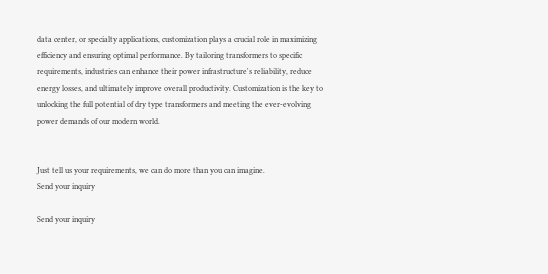data center, or specialty applications, customization plays a crucial role in maximizing efficiency and ensuring optimal performance. By tailoring transformers to specific requirements, industries can enhance their power infrastructure's reliability, reduce energy losses, and ultimately improve overall productivity. Customization is the key to unlocking the full potential of dry type transformers and meeting the ever-evolving power demands of our modern world.


Just tell us your requirements, we can do more than you can imagine.
Send your inquiry

Send your inquiry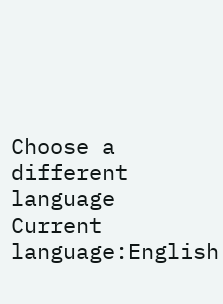Choose a different language
Current language:English